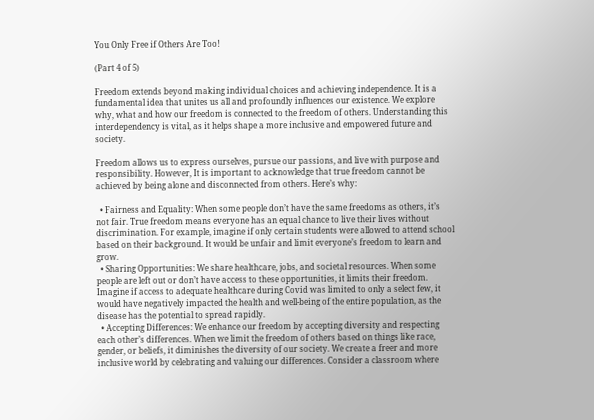You Only Free if Others Are Too!

(Part 4 of 5)

Freedom extends beyond making individual choices and achieving independence. It is a fundamental idea that unites us all and profoundly influences our existence. We explore why, what and how our freedom is connected to the freedom of others. Understanding this interdependency is vital, as it helps shape a more inclusive and empowered future and society.

Freedom allows us to express ourselves, pursue our passions, and live with purpose and responsibility. However, It is important to acknowledge that true freedom cannot be achieved by being alone and disconnected from others. Here’s why:

  • Fairness and Equality: When some people don’t have the same freedoms as others, it’s not fair. True freedom means everyone has an equal chance to live their lives without discrimination. For example, imagine if only certain students were allowed to attend school based on their background. It would be unfair and limit everyone’s freedom to learn and grow.
  • Sharing Opportunities: We share healthcare, jobs, and societal resources. When some people are left out or don’t have access to these opportunities, it limits their freedom. Imagine if access to adequate healthcare during Covid was limited to only a select few, it would have negatively impacted the health and well-being of the entire population, as the disease has the potential to spread rapidly.
  • Accepting Differences: We enhance our freedom by accepting diversity and respecting each other’s differences. When we limit the freedom of others based on things like race, gender, or beliefs, it diminishes the diversity of our society. We create a freer and more inclusive world by celebrating and valuing our differences. Consider a classroom where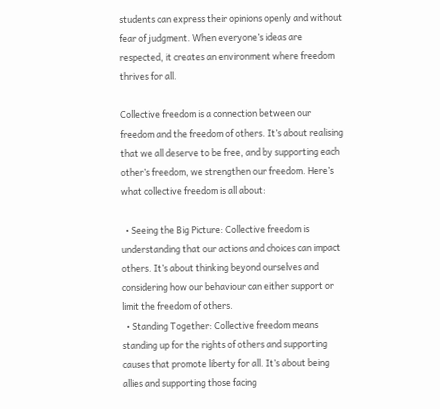students can express their opinions openly and without fear of judgment. When everyone’s ideas are respected, it creates an environment where freedom thrives for all.

Collective freedom is a connection between our freedom and the freedom of others. It’s about realising that we all deserve to be free, and by supporting each other’s freedom, we strengthen our freedom. Here’s what collective freedom is all about:

  • Seeing the Big Picture: Collective freedom is understanding that our actions and choices can impact others. It’s about thinking beyond ourselves and considering how our behaviour can either support or limit the freedom of others.
  • Standing Together: Collective freedom means standing up for the rights of others and supporting causes that promote liberty for all. It’s about being allies and supporting those facing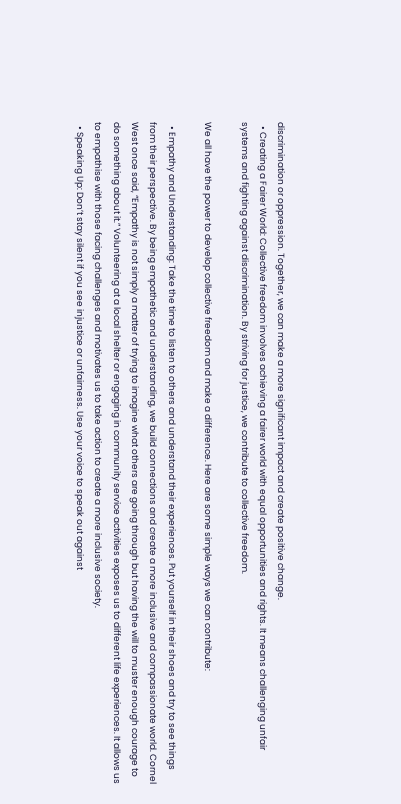discrimination or oppression. Together, we can make a more significant impact and create positive change.
  • Creating a Fairer World: Collective freedom involves achieving a fairer world with equal opportunities and rights. It means challenging unfair systems and fighting against discrimination. By striving for justice, we contribute to collective freedom.

We all have the power to develop collective freedom and make a difference. Here are some simple ways we can contribute:

  • Empathy and Understanding: Take the time to listen to others and understand their experiences. Put yourself in their shoes and try to see things from their perspective. By being empathetic and understanding, we build connections and create a more inclusive and compassionate world. Cornel West once said, “Empathy is not simply a matter of trying to imagine what others are going through but having the will to muster enough courage to do something about it.” Volunteering at a local shelter or engaging in community service activities exposes us to different life experiences. It allows us to empathise with those facing challenges and motivates us to take action to create a more inclusive society.
  • Speaking Up: Don’t stay silent if you see injustice or unfairness. Use your voice to speak out against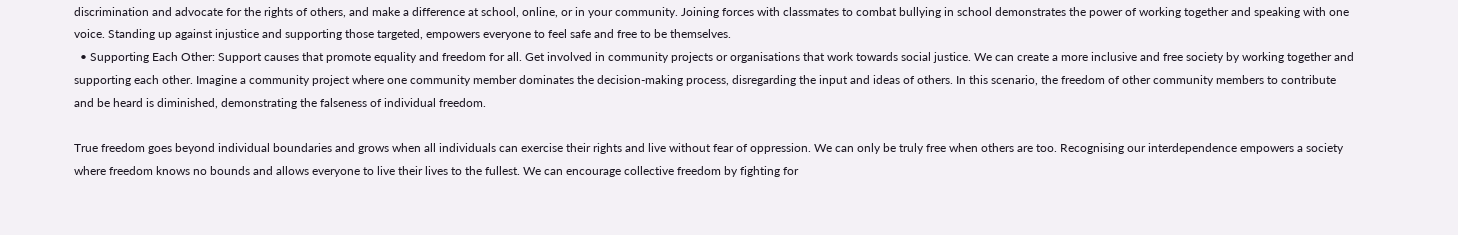discrimination and advocate for the rights of others, and make a difference at school, online, or in your community. Joining forces with classmates to combat bullying in school demonstrates the power of working together and speaking with one voice. Standing up against injustice and supporting those targeted, empowers everyone to feel safe and free to be themselves.
  • Supporting Each Other: Support causes that promote equality and freedom for all. Get involved in community projects or organisations that work towards social justice. We can create a more inclusive and free society by working together and supporting each other. Imagine a community project where one community member dominates the decision-making process, disregarding the input and ideas of others. In this scenario, the freedom of other community members to contribute and be heard is diminished, demonstrating the falseness of individual freedom.

True freedom goes beyond individual boundaries and grows when all individuals can exercise their rights and live without fear of oppression. We can only be truly free when others are too. Recognising our interdependence empowers a society where freedom knows no bounds and allows everyone to live their lives to the fullest. We can encourage collective freedom by fighting for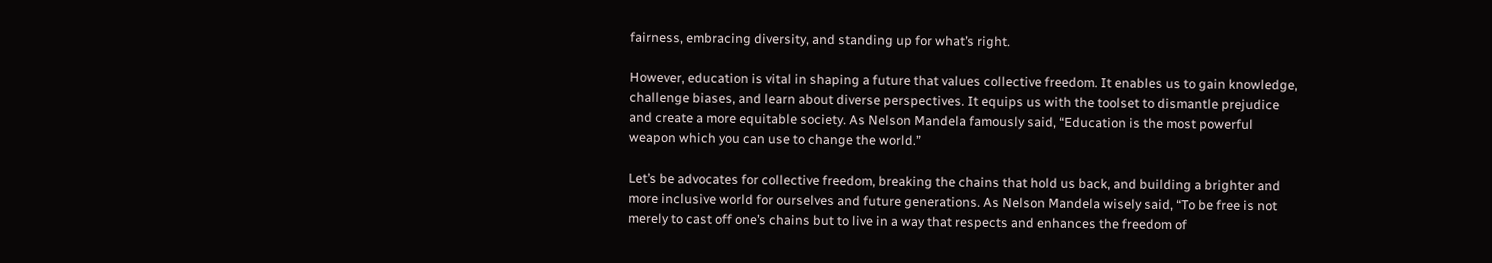fairness, embracing diversity, and standing up for what’s right.

However, education is vital in shaping a future that values collective freedom. It enables us to gain knowledge, challenge biases, and learn about diverse perspectives. It equips us with the toolset to dismantle prejudice and create a more equitable society. As Nelson Mandela famously said, “Education is the most powerful weapon which you can use to change the world.”

Let’s be advocates for collective freedom, breaking the chains that hold us back, and building a brighter and more inclusive world for ourselves and future generations. As Nelson Mandela wisely said, “To be free is not merely to cast off one’s chains but to live in a way that respects and enhances the freedom of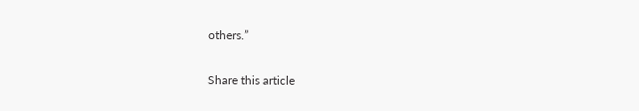others.”

Share this article